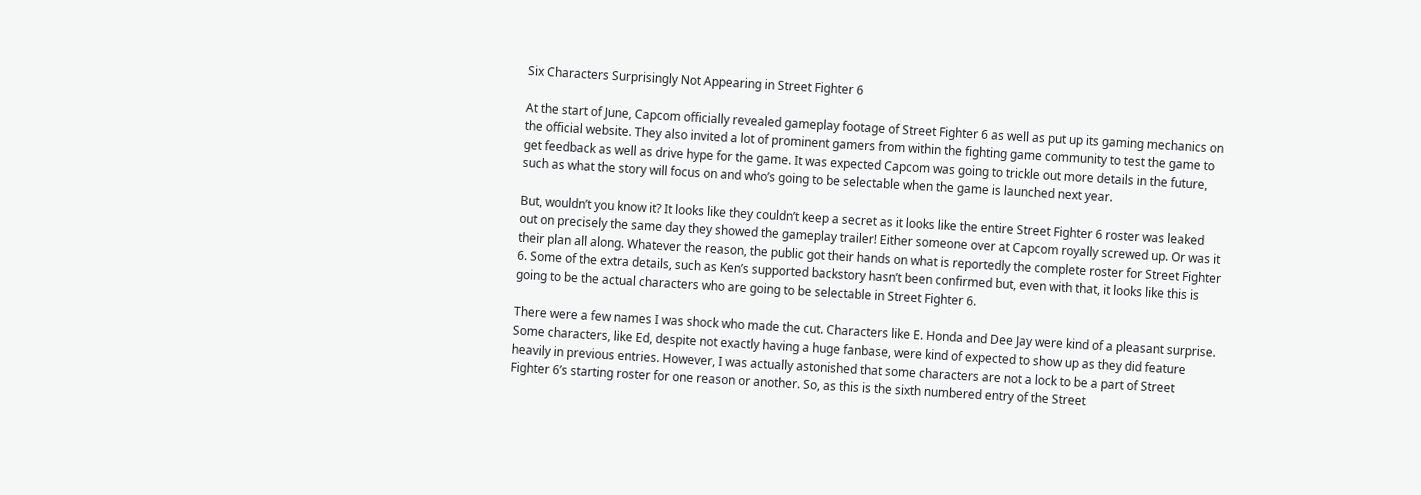Six Characters Surprisingly Not Appearing in Street Fighter 6

At the start of June, Capcom officially revealed gameplay footage of Street Fighter 6 as well as put up its gaming mechanics on the official website. They also invited a lot of prominent gamers from within the fighting game community to test the game to get feedback as well as drive hype for the game. It was expected Capcom was going to trickle out more details in the future, such as what the story will focus on and who’s going to be selectable when the game is launched next year.

But, wouldn’t you know it? It looks like they couldn’t keep a secret as it looks like the entire Street Fighter 6 roster was leaked out on precisely the same day they showed the gameplay trailer! Either someone over at Capcom royally screwed up. Or was it their plan all along. Whatever the reason, the public got their hands on what is reportedly the complete roster for Street Fighter 6. Some of the extra details, such as Ken’s supported backstory hasn’t been confirmed but, even with that, it looks like this is going to be the actual characters who are going to be selectable in Street Fighter 6.

There were a few names I was shock who made the cut. Characters like E. Honda and Dee Jay were kind of a pleasant surprise. Some characters, like Ed, despite not exactly having a huge fanbase, were kind of expected to show up as they did feature heavily in previous entries. However, I was actually astonished that some characters are not a lock to be a part of Street Fighter 6’s starting roster for one reason or another. So, as this is the sixth numbered entry of the Street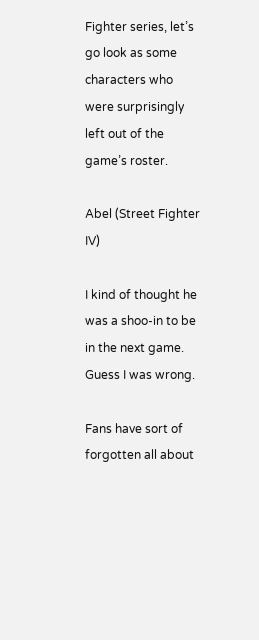Fighter series, let’s go look as some characters who were surprisingly left out of the game’s roster.

Abel (Street Fighter IV)

I kind of thought he was a shoo-in to be in the next game. Guess I was wrong.

Fans have sort of forgotten all about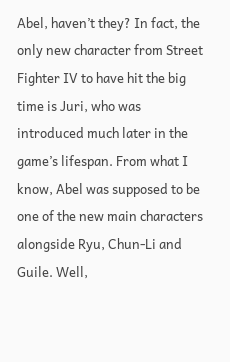Abel, haven’t they? In fact, the only new character from Street Fighter IV to have hit the big time is Juri, who was introduced much later in the game’s lifespan. From what I know, Abel was supposed to be one of the new main characters alongside Ryu, Chun-Li and Guile. Well,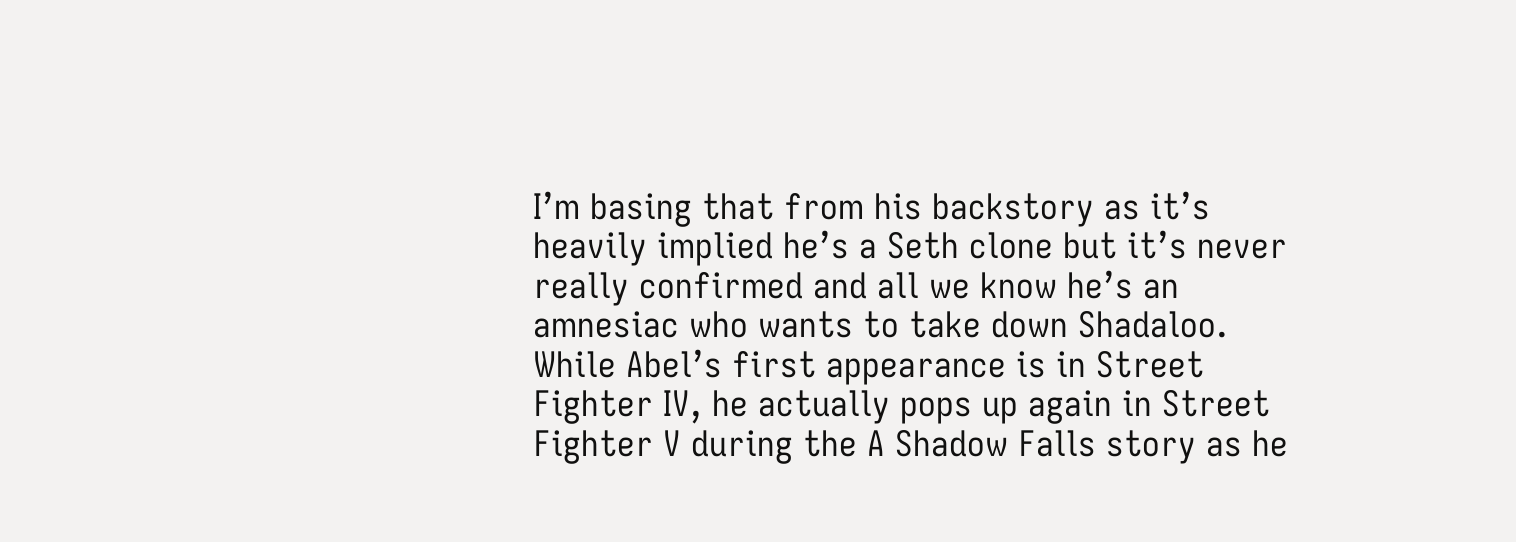I’m basing that from his backstory as it’s heavily implied he’s a Seth clone but it’s never really confirmed and all we know he’s an amnesiac who wants to take down Shadaloo. While Abel’s first appearance is in Street Fighter IV, he actually pops up again in Street Fighter V during the A Shadow Falls story as he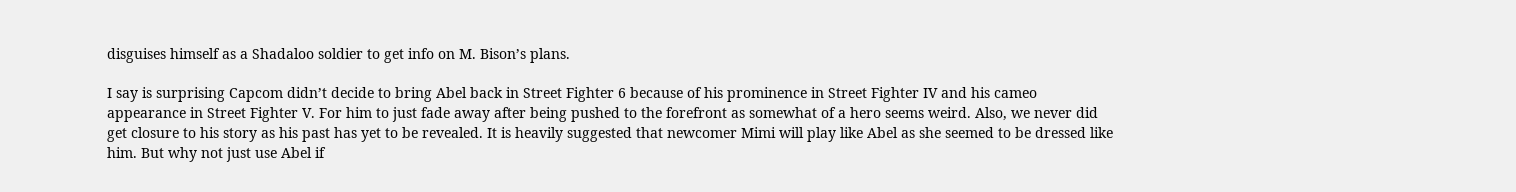disguises himself as a Shadaloo soldier to get info on M. Bison’s plans.

I say is surprising Capcom didn’t decide to bring Abel back in Street Fighter 6 because of his prominence in Street Fighter IV and his cameo appearance in Street Fighter V. For him to just fade away after being pushed to the forefront as somewhat of a hero seems weird. Also, we never did get closure to his story as his past has yet to be revealed. It is heavily suggested that newcomer Mimi will play like Abel as she seemed to be dressed like him. But why not just use Abel if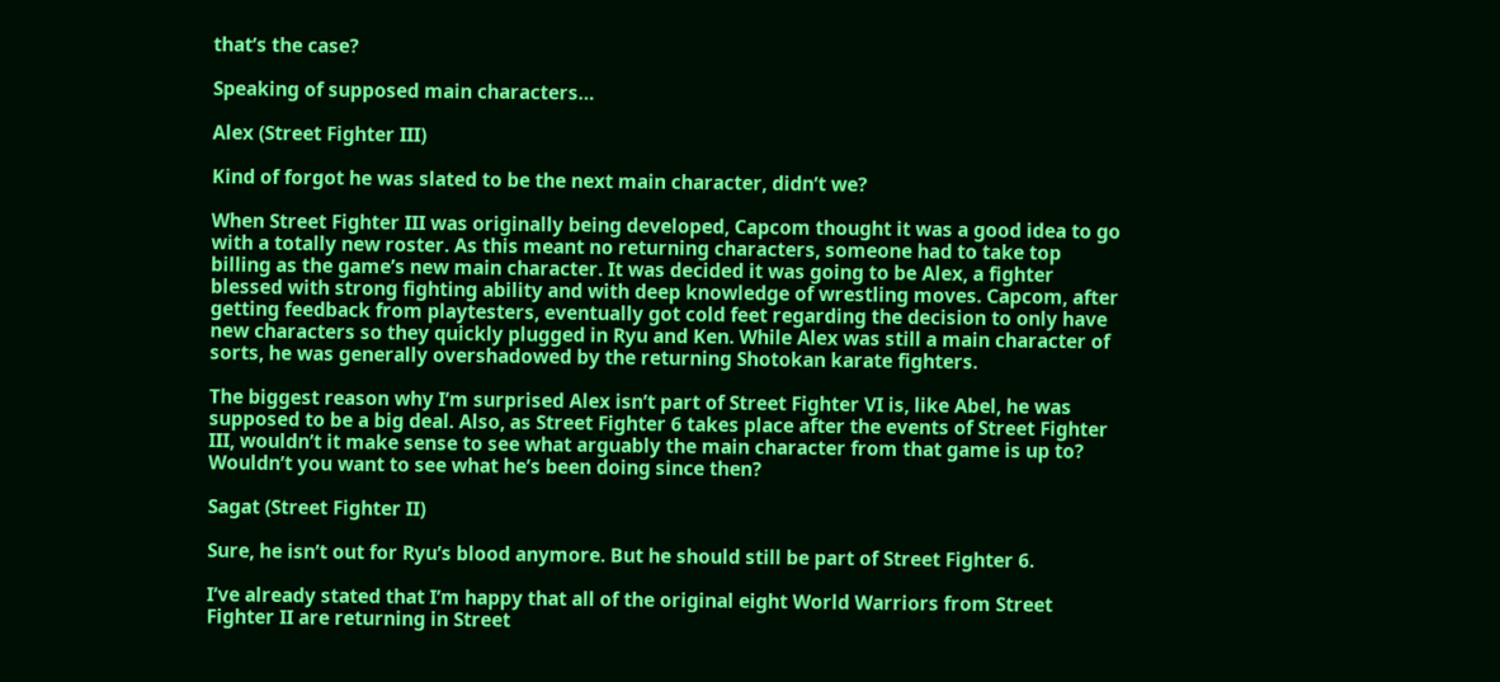that’s the case?

Speaking of supposed main characters…

Alex (Street Fighter III)

Kind of forgot he was slated to be the next main character, didn’t we?

When Street Fighter III was originally being developed, Capcom thought it was a good idea to go with a totally new roster. As this meant no returning characters, someone had to take top billing as the game’s new main character. It was decided it was going to be Alex, a fighter blessed with strong fighting ability and with deep knowledge of wrestling moves. Capcom, after getting feedback from playtesters, eventually got cold feet regarding the decision to only have new characters so they quickly plugged in Ryu and Ken. While Alex was still a main character of sorts, he was generally overshadowed by the returning Shotokan karate fighters.

The biggest reason why I’m surprised Alex isn’t part of Street Fighter VI is, like Abel, he was supposed to be a big deal. Also, as Street Fighter 6 takes place after the events of Street Fighter III, wouldn’t it make sense to see what arguably the main character from that game is up to? Wouldn’t you want to see what he’s been doing since then?

Sagat (Street Fighter II)

Sure, he isn’t out for Ryu’s blood anymore. But he should still be part of Street Fighter 6.

I’ve already stated that I’m happy that all of the original eight World Warriors from Street Fighter II are returning in Street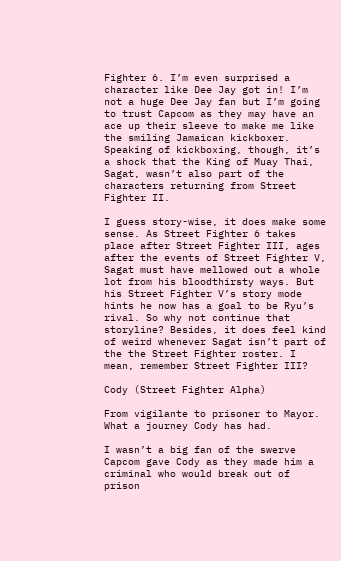Fighter 6. I’m even surprised a character like Dee Jay got in! I’m not a huge Dee Jay fan but I’m going to trust Capcom as they may have an ace up their sleeve to make me like the smiling Jamaican kickboxer. Speaking of kickboxing, though, it’s a shock that the King of Muay Thai, Sagat, wasn’t also part of the characters returning from Street Fighter II.

I guess story-wise, it does make some sense. As Street Fighter 6 takes place after Street Fighter III, ages after the events of Street Fighter V, Sagat must have mellowed out a whole lot from his bloodthirsty ways. But his Street Fighter V’s story mode hints he now has a goal to be Ryu’s rival. So why not continue that storyline? Besides, it does feel kind of weird whenever Sagat isn’t part of the the Street Fighter roster. I mean, remember Street Fighter III?

Cody (Street Fighter Alpha)

From vigilante to prisoner to Mayor. What a journey Cody has had.

I wasn’t a big fan of the swerve Capcom gave Cody as they made him a criminal who would break out of prison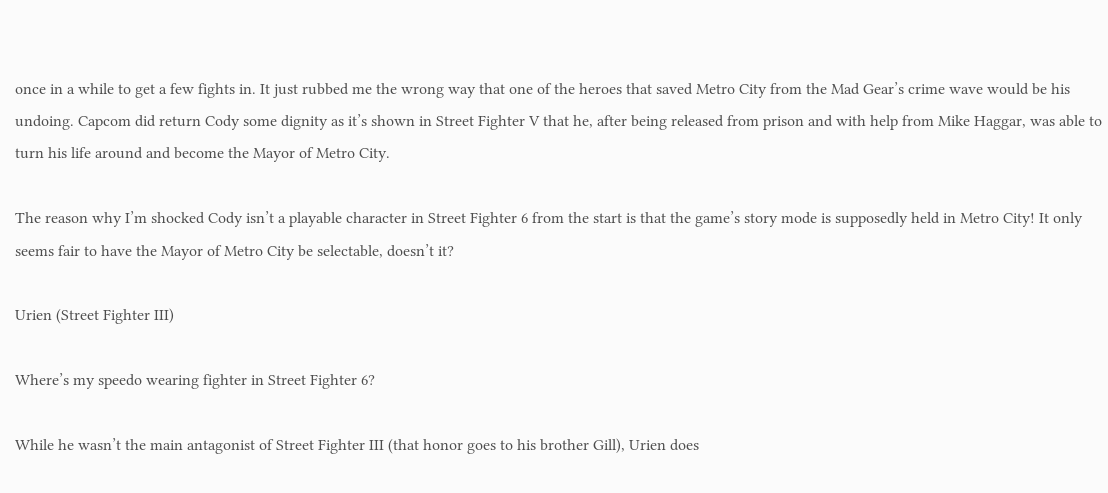once in a while to get a few fights in. It just rubbed me the wrong way that one of the heroes that saved Metro City from the Mad Gear’s crime wave would be his undoing. Capcom did return Cody some dignity as it’s shown in Street Fighter V that he, after being released from prison and with help from Mike Haggar, was able to turn his life around and become the Mayor of Metro City.

The reason why I’m shocked Cody isn’t a playable character in Street Fighter 6 from the start is that the game’s story mode is supposedly held in Metro City! It only seems fair to have the Mayor of Metro City be selectable, doesn’t it?

Urien (Street Fighter III)

Where’s my speedo wearing fighter in Street Fighter 6?

While he wasn’t the main antagonist of Street Fighter III (that honor goes to his brother Gill), Urien does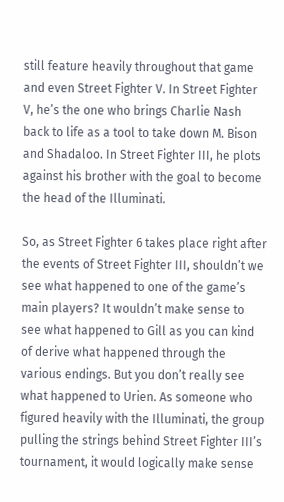still feature heavily throughout that game and even Street Fighter V. In Street Fighter V, he’s the one who brings Charlie Nash back to life as a tool to take down M. Bison and Shadaloo. In Street Fighter III, he plots against his brother with the goal to become the head of the Illuminati.

So, as Street Fighter 6 takes place right after the events of Street Fighter III, shouldn’t we see what happened to one of the game’s main players? It wouldn’t make sense to see what happened to Gill as you can kind of derive what happened through the various endings. But you don’t really see what happened to Urien. As someone who figured heavily with the Illuminati, the group pulling the strings behind Street Fighter III’s tournament, it would logically make sense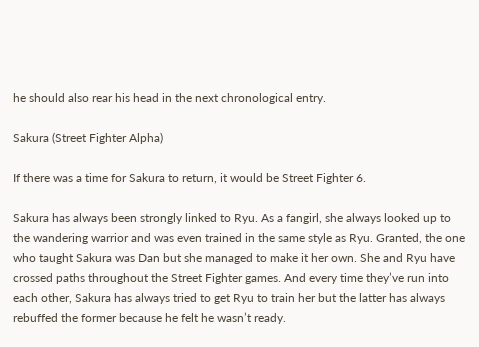he should also rear his head in the next chronological entry.

Sakura (Street Fighter Alpha)

If there was a time for Sakura to return, it would be Street Fighter 6.

Sakura has always been strongly linked to Ryu. As a fangirl, she always looked up to the wandering warrior and was even trained in the same style as Ryu. Granted, the one who taught Sakura was Dan but she managed to make it her own. She and Ryu have crossed paths throughout the Street Fighter games. And every time they’ve run into each other, Sakura has always tried to get Ryu to train her but the latter has always rebuffed the former because he felt he wasn’t ready.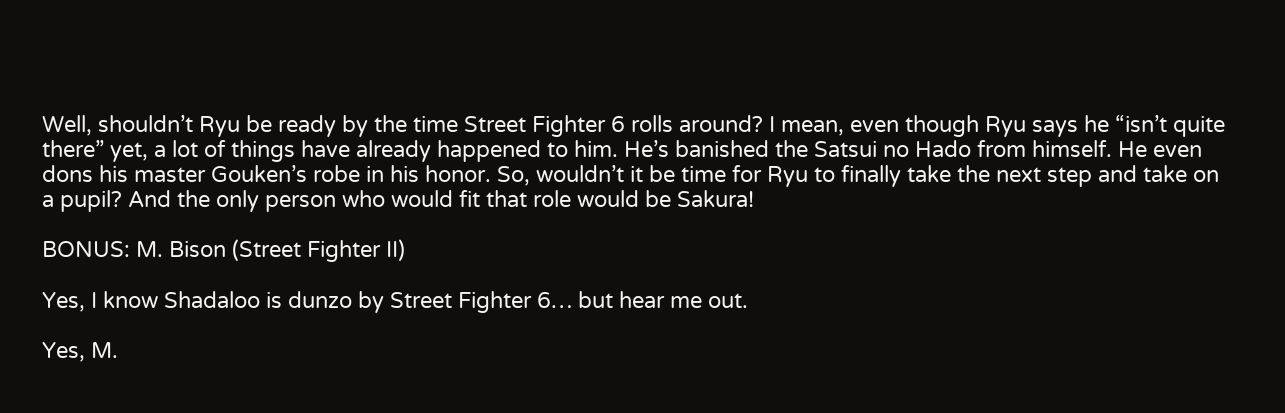Well, shouldn’t Ryu be ready by the time Street Fighter 6 rolls around? I mean, even though Ryu says he “isn’t quite there” yet, a lot of things have already happened to him. He’s banished the Satsui no Hado from himself. He even dons his master Gouken’s robe in his honor. So, wouldn’t it be time for Ryu to finally take the next step and take on a pupil? And the only person who would fit that role would be Sakura!

BONUS: M. Bison (Street Fighter II)

Yes, I know Shadaloo is dunzo by Street Fighter 6… but hear me out.

Yes, M.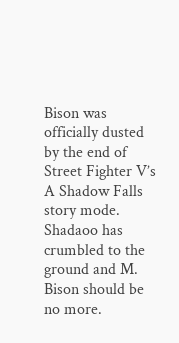Bison was officially dusted by the end of Street Fighter V’s A Shadow Falls story mode. Shadaoo has crumbled to the ground and M. Bison should be no more.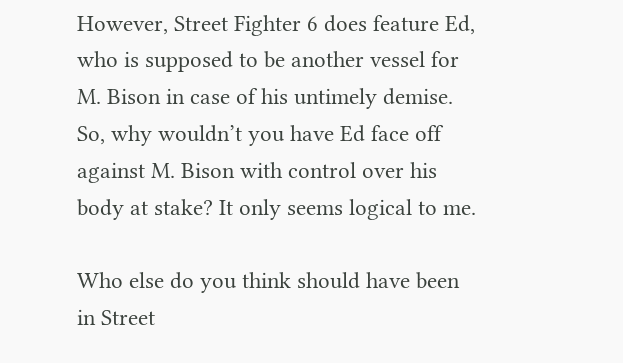However, Street Fighter 6 does feature Ed, who is supposed to be another vessel for M. Bison in case of his untimely demise. So, why wouldn’t you have Ed face off against M. Bison with control over his body at stake? It only seems logical to me.

Who else do you think should have been in Street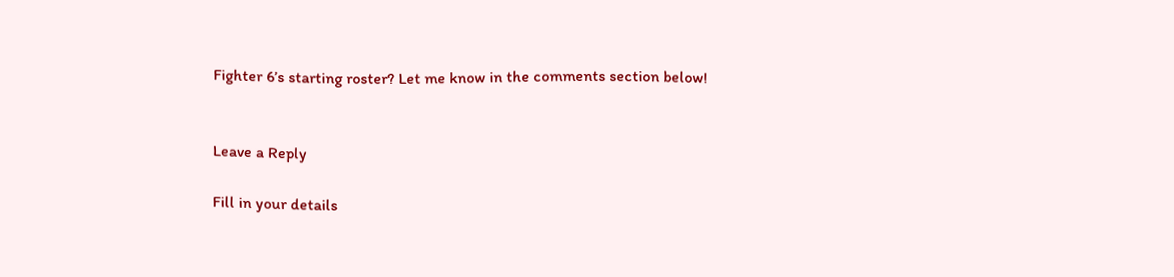Fighter 6’s starting roster? Let me know in the comments section below!


Leave a Reply

Fill in your details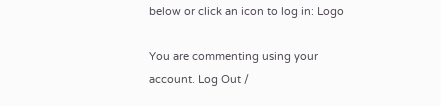below or click an icon to log in: Logo

You are commenting using your account. Log Out /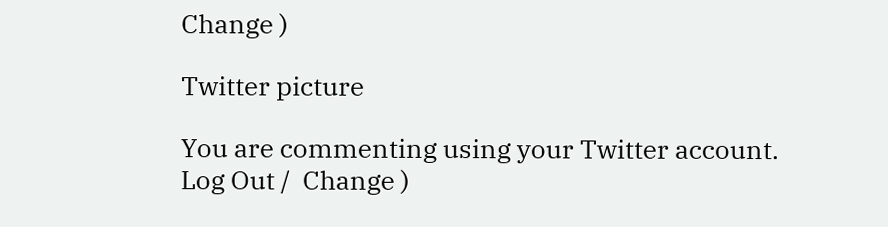Change )

Twitter picture

You are commenting using your Twitter account. Log Out /  Change )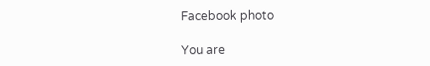Facebook photo

You are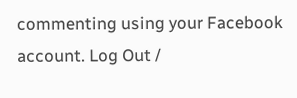commenting using your Facebook account. Log Out /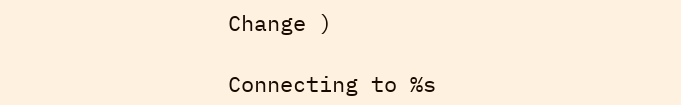Change )

Connecting to %s